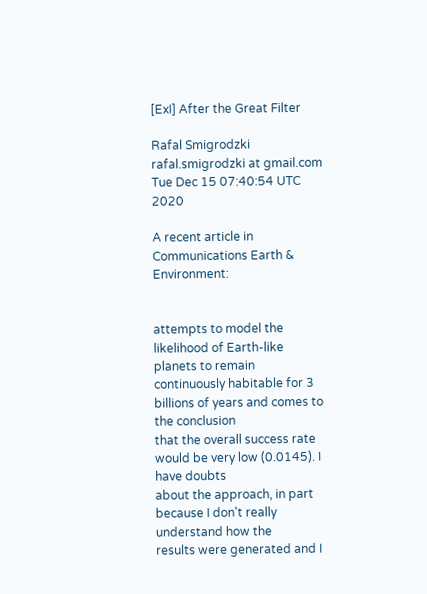[ExI] After the Great Filter

Rafal Smigrodzki rafal.smigrodzki at gmail.com
Tue Dec 15 07:40:54 UTC 2020

A recent article in Communications Earth & Environment:


attempts to model the likelihood of Earth-like planets to remain
continuously habitable for 3 billions of years and comes to the conclusion
that the overall success rate would be very low (0.0145). I have doubts
about the approach, in part because I don't really understand how the
results were generated and I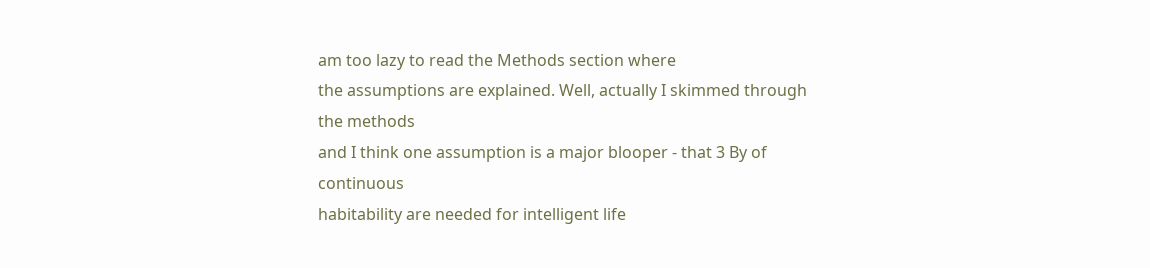am too lazy to read the Methods section where
the assumptions are explained. Well, actually I skimmed through the methods
and I think one assumption is a major blooper - that 3 By of continuous
habitability are needed for intelligent life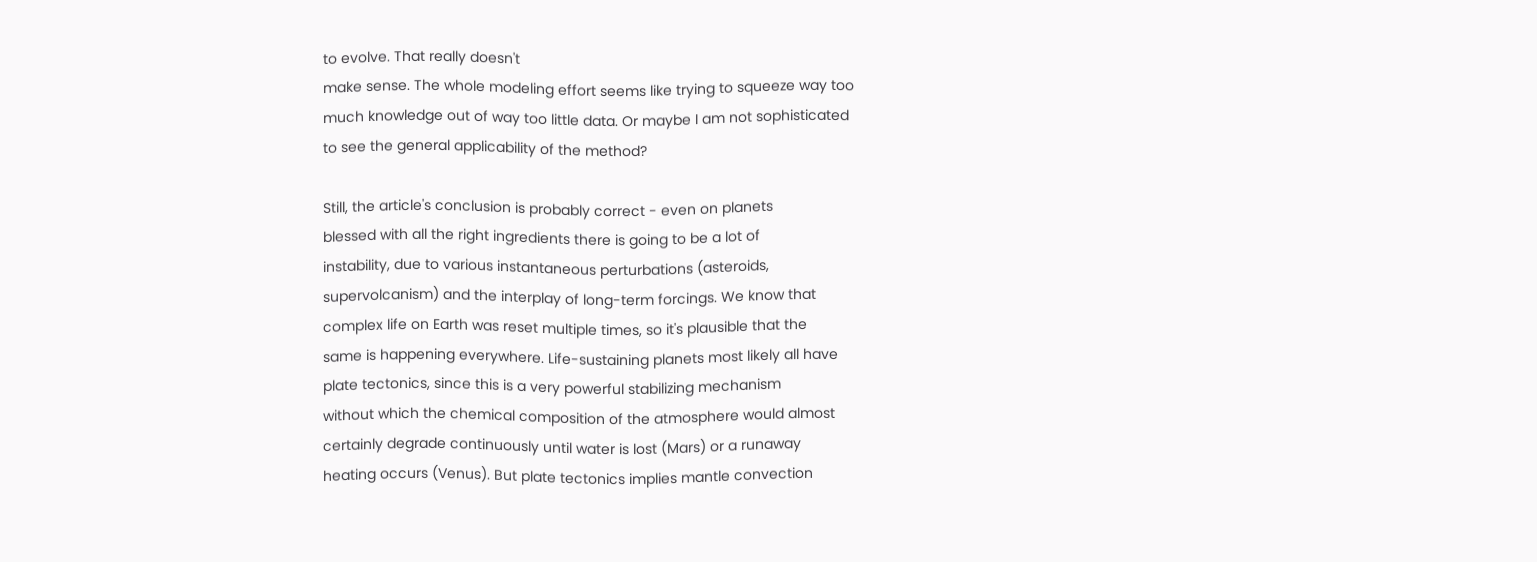to evolve. That really doesn't
make sense. The whole modeling effort seems like trying to squeeze way too
much knowledge out of way too little data. Or maybe I am not sophisticated
to see the general applicability of the method?

Still, the article's conclusion is probably correct - even on planets
blessed with all the right ingredients there is going to be a lot of
instability, due to various instantaneous perturbations (asteroids,
supervolcanism) and the interplay of long-term forcings. We know that
complex life on Earth was reset multiple times, so it's plausible that the
same is happening everywhere. Life-sustaining planets most likely all have
plate tectonics, since this is a very powerful stabilizing mechanism
without which the chemical composition of the atmosphere would almost
certainly degrade continuously until water is lost (Mars) or a runaway
heating occurs (Venus). But plate tectonics implies mantle convection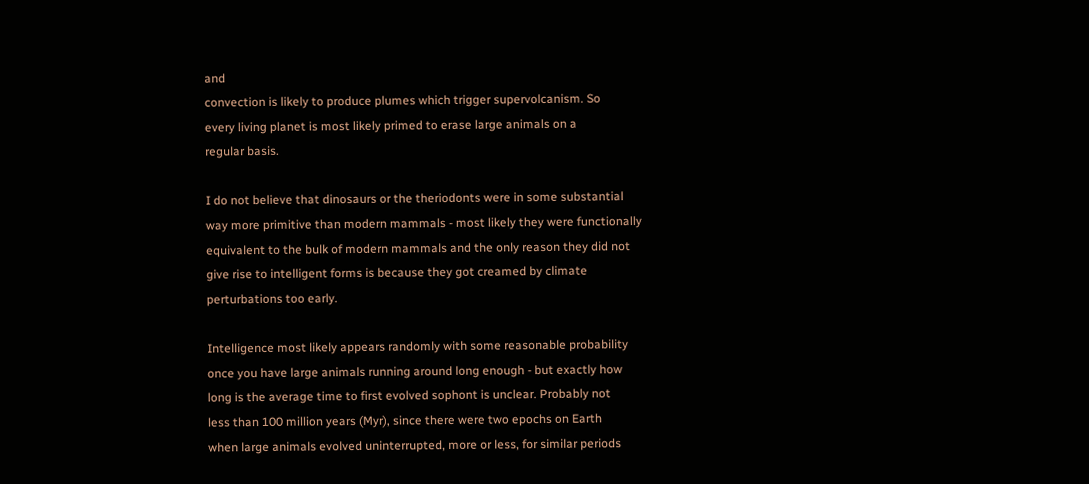and
convection is likely to produce plumes which trigger supervolcanism. So
every living planet is most likely primed to erase large animals on a
regular basis.

I do not believe that dinosaurs or the theriodonts were in some substantial
way more primitive than modern mammals - most likely they were functionally
equivalent to the bulk of modern mammals and the only reason they did not
give rise to intelligent forms is because they got creamed by climate
perturbations too early.

Intelligence most likely appears randomly with some reasonable probability
once you have large animals running around long enough - but exactly how
long is the average time to first evolved sophont is unclear. Probably not
less than 100 million years (Myr), since there were two epochs on Earth
when large animals evolved uninterrupted, more or less, for similar periods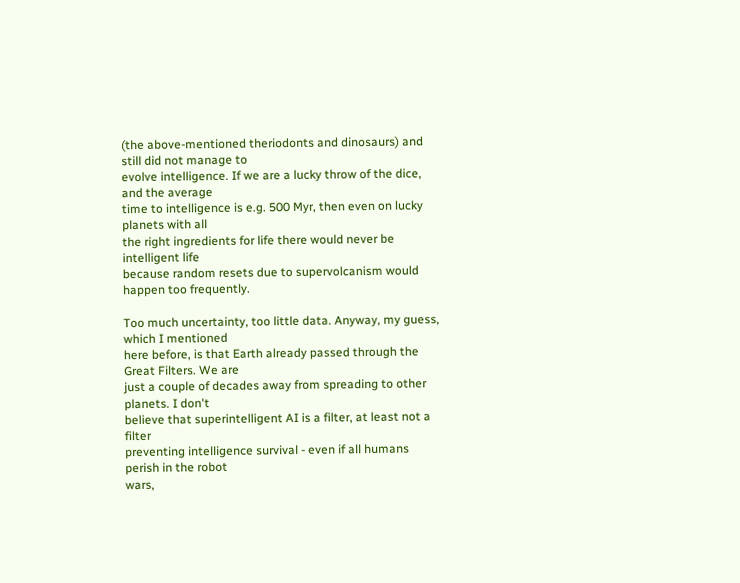(the above-mentioned theriodonts and dinosaurs) and still did not manage to
evolve intelligence. If we are a lucky throw of the dice, and the average
time to intelligence is e.g. 500 Myr, then even on lucky planets with all
the right ingredients for life there would never be intelligent life
because random resets due to supervolcanism would happen too frequently.

Too much uncertainty, too little data. Anyway, my guess, which I mentioned
here before, is that Earth already passed through the Great Filters. We are
just a couple of decades away from spreading to other planets. I don't
believe that superintelligent AI is a filter, at least not a filter
preventing intelligence survival - even if all humans perish in the robot
wars,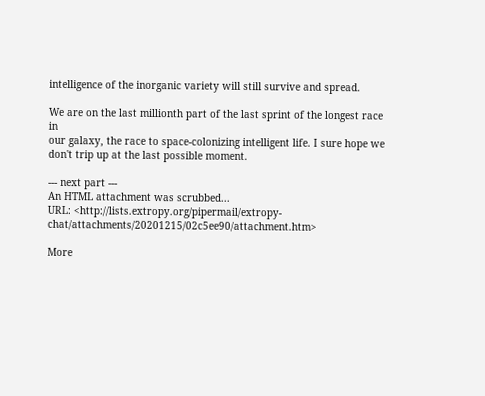intelligence of the inorganic variety will still survive and spread.

We are on the last millionth part of the last sprint of the longest race in
our galaxy, the race to space-colonizing intelligent life. I sure hope we
don't trip up at the last possible moment.

--- next part ---
An HTML attachment was scrubbed...
URL: <http://lists.extropy.org/pipermail/extropy-chat/attachments/20201215/02c5ee90/attachment.htm>

More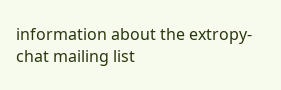information about the extropy-chat mailing list